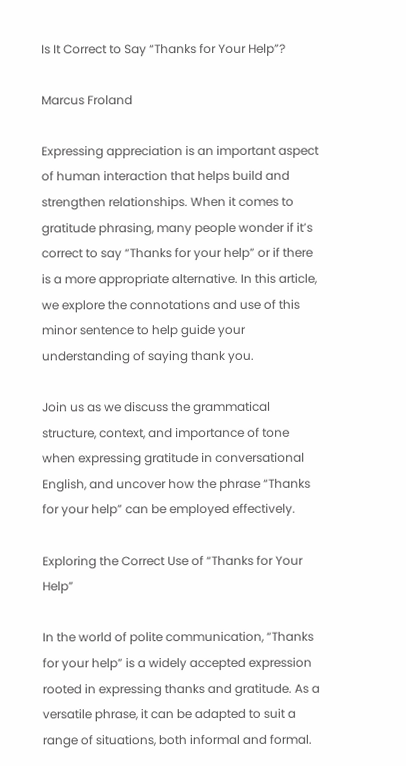Is It Correct to Say “Thanks for Your Help”?

Marcus Froland

Expressing appreciation is an important aspect of human interaction that helps build and strengthen relationships. When it comes to gratitude phrasing, many people wonder if it’s correct to say “Thanks for your help” or if there is a more appropriate alternative. In this article, we explore the connotations and use of this minor sentence to help guide your understanding of saying thank you.

Join us as we discuss the grammatical structure, context, and importance of tone when expressing gratitude in conversational English, and uncover how the phrase “Thanks for your help” can be employed effectively.

Exploring the Correct Use of “Thanks for Your Help”

In the world of polite communication, “Thanks for your help” is a widely accepted expression rooted in expressing thanks and gratitude. As a versatile phrase, it can be adapted to suit a range of situations, both informal and formal.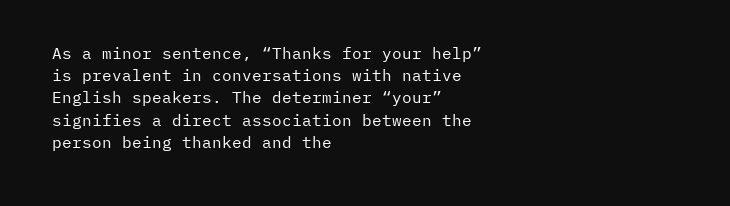As a minor sentence, “Thanks for your help” is prevalent in conversations with native English speakers. The determiner “your” signifies a direct association between the person being thanked and the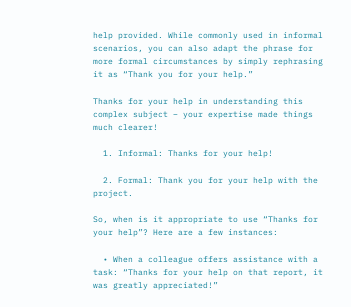help provided. While commonly used in informal scenarios, you can also adapt the phrase for more formal circumstances by simply rephrasing it as “Thank you for your help.”

Thanks for your help in understanding this complex subject – your expertise made things much clearer!

  1. Informal: Thanks for your help!

  2. Formal: Thank you for your help with the project.

So, when is it appropriate to use “Thanks for your help”? Here are a few instances:

  • When a colleague offers assistance with a task: “Thanks for your help on that report, it was greatly appreciated!”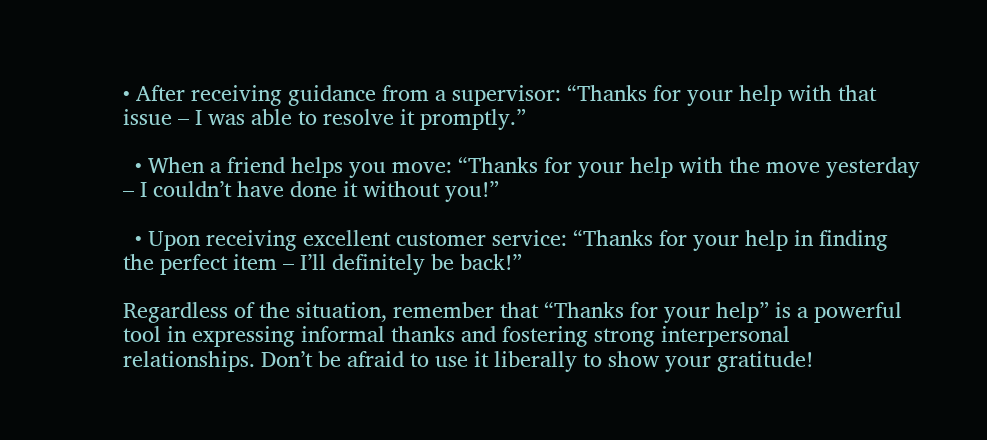• After receiving guidance from a supervisor: “Thanks for your help with that issue – I was able to resolve it promptly.”

  • When a friend helps you move: “Thanks for your help with the move yesterday – I couldn’t have done it without you!”

  • Upon receiving excellent customer service: “Thanks for your help in finding the perfect item – I’ll definitely be back!”

Regardless of the situation, remember that “Thanks for your help” is a powerful tool in expressing informal thanks and fostering strong interpersonal relationships. Don’t be afraid to use it liberally to show your gratitude!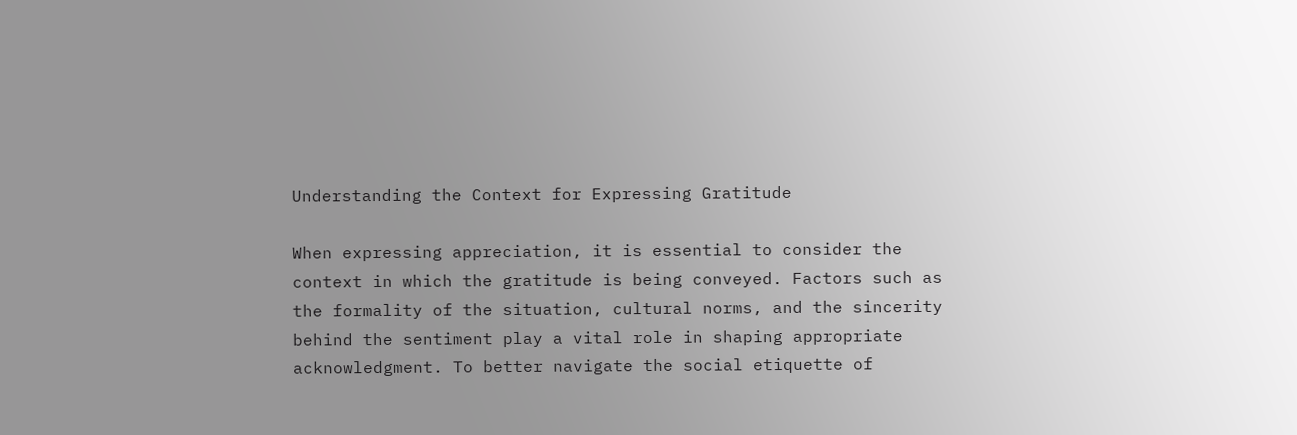Understanding the Context for Expressing Gratitude

When expressing appreciation, it is essential to consider the context in which the gratitude is being conveyed. Factors such as the formality of the situation, cultural norms, and the sincerity behind the sentiment play a vital role in shaping appropriate acknowledgment. To better navigate the social etiquette of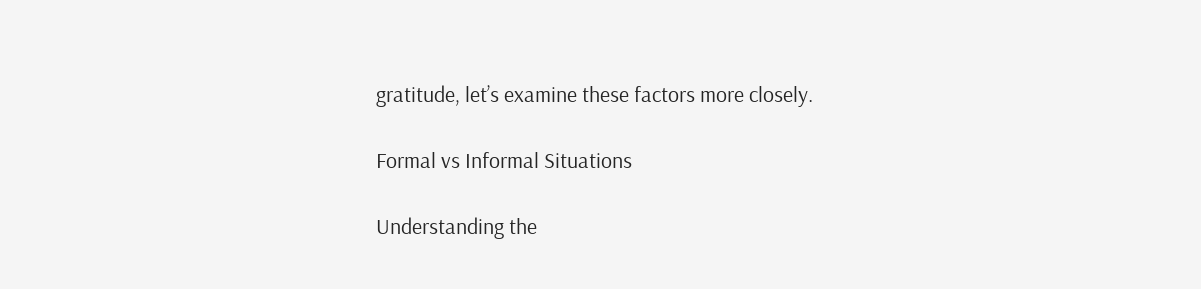gratitude, let’s examine these factors more closely.

Formal vs Informal Situations

Understanding the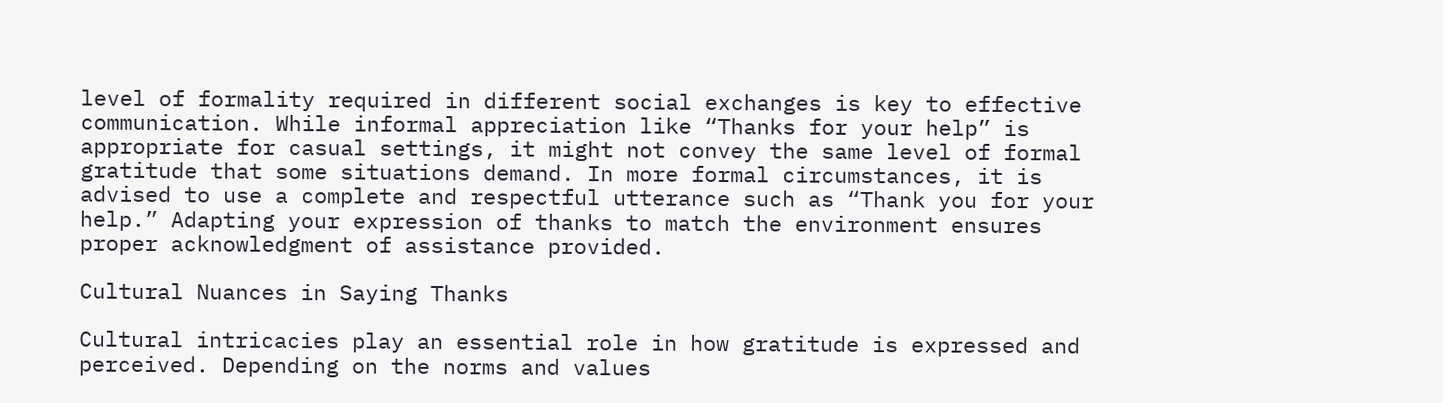level of formality required in different social exchanges is key to effective communication. While informal appreciation like “Thanks for your help” is appropriate for casual settings, it might not convey the same level of formal gratitude that some situations demand. In more formal circumstances, it is advised to use a complete and respectful utterance such as “Thank you for your help.” Adapting your expression of thanks to match the environment ensures proper acknowledgment of assistance provided.

Cultural Nuances in Saying Thanks

Cultural intricacies play an essential role in how gratitude is expressed and perceived. Depending on the norms and values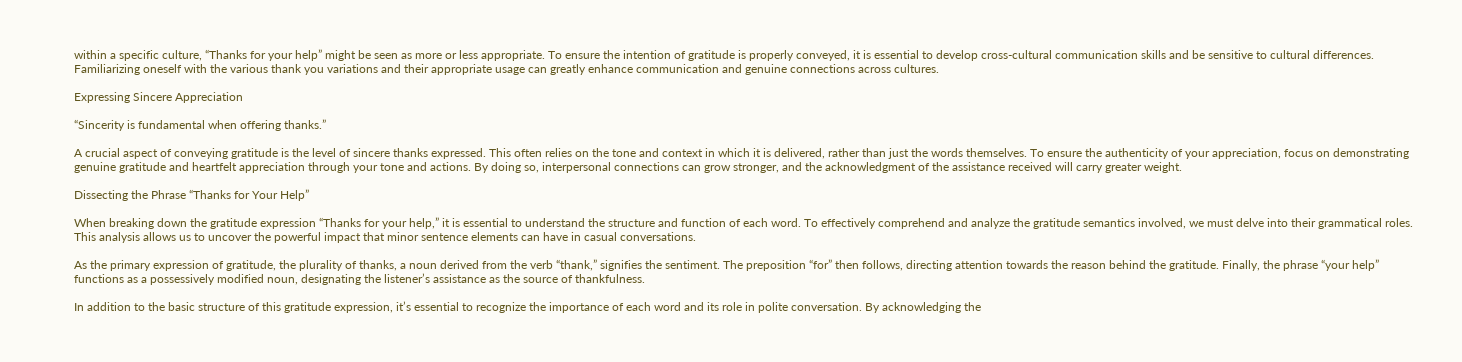within a specific culture, “Thanks for your help” might be seen as more or less appropriate. To ensure the intention of gratitude is properly conveyed, it is essential to develop cross-cultural communication skills and be sensitive to cultural differences. Familiarizing oneself with the various thank you variations and their appropriate usage can greatly enhance communication and genuine connections across cultures.

Expressing Sincere Appreciation

“Sincerity is fundamental when offering thanks.”

A crucial aspect of conveying gratitude is the level of sincere thanks expressed. This often relies on the tone and context in which it is delivered, rather than just the words themselves. To ensure the authenticity of your appreciation, focus on demonstrating genuine gratitude and heartfelt appreciation through your tone and actions. By doing so, interpersonal connections can grow stronger, and the acknowledgment of the assistance received will carry greater weight.

Dissecting the Phrase “Thanks for Your Help”

When breaking down the gratitude expression “Thanks for your help,” it is essential to understand the structure and function of each word. To effectively comprehend and analyze the gratitude semantics involved, we must delve into their grammatical roles. This analysis allows us to uncover the powerful impact that minor sentence elements can have in casual conversations.

As the primary expression of gratitude, the plurality of thanks, a noun derived from the verb “thank,” signifies the sentiment. The preposition “for” then follows, directing attention towards the reason behind the gratitude. Finally, the phrase “your help” functions as a possessively modified noun, designating the listener’s assistance as the source of thankfulness.

In addition to the basic structure of this gratitude expression, it’s essential to recognize the importance of each word and its role in polite conversation. By acknowledging the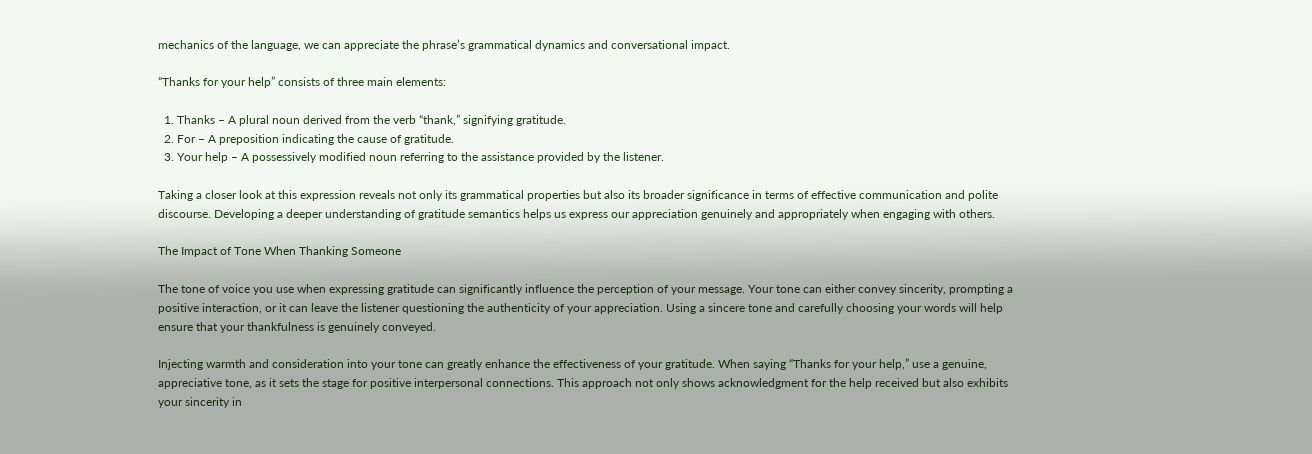mechanics of the language, we can appreciate the phrase’s grammatical dynamics and conversational impact.

“Thanks for your help” consists of three main elements:

  1. Thanks – A plural noun derived from the verb “thank,” signifying gratitude.
  2. For – A preposition indicating the cause of gratitude.
  3. Your help – A possessively modified noun referring to the assistance provided by the listener.

Taking a closer look at this expression reveals not only its grammatical properties but also its broader significance in terms of effective communication and polite discourse. Developing a deeper understanding of gratitude semantics helps us express our appreciation genuinely and appropriately when engaging with others.

The Impact of Tone When Thanking Someone

The tone of voice you use when expressing gratitude can significantly influence the perception of your message. Your tone can either convey sincerity, prompting a positive interaction, or it can leave the listener questioning the authenticity of your appreciation. Using a sincere tone and carefully choosing your words will help ensure that your thankfulness is genuinely conveyed.

Injecting warmth and consideration into your tone can greatly enhance the effectiveness of your gratitude. When saying “Thanks for your help,” use a genuine, appreciative tone, as it sets the stage for positive interpersonal connections. This approach not only shows acknowledgment for the help received but also exhibits your sincerity in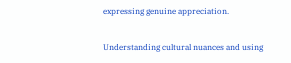expressing genuine appreciation.

Understanding cultural nuances and using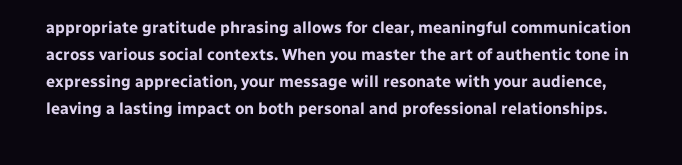appropriate gratitude phrasing allows for clear, meaningful communication across various social contexts. When you master the art of authentic tone in expressing appreciation, your message will resonate with your audience, leaving a lasting impact on both personal and professional relationships.